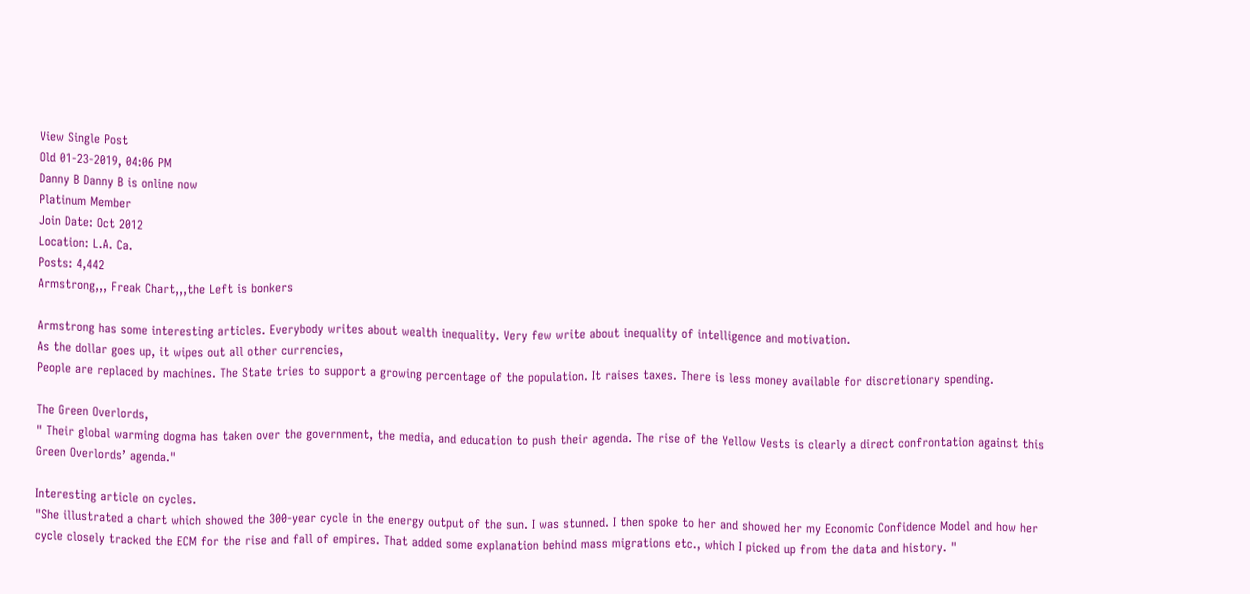View Single Post
Old 01-23-2019, 04:06 PM
Danny B Danny B is online now
Platinum Member
Join Date: Oct 2012
Location: L.A. Ca.
Posts: 4,442
Armstrong,,, Freak Chart,,,the Left is bonkers

Armstrong has some interesting articles. Everybody writes about wealth inequality. Very few write about inequality of intelligence and motivation.
As the dollar goes up, it wipes out all other currencies,
People are replaced by machines. The State tries to support a growing percentage of the population. It raises taxes. There is less money available for discretionary spending.

The Green Overlords,
" Their global warming dogma has taken over the government, the media, and education to push their agenda. The rise of the Yellow Vests is clearly a direct confrontation against this Green Overlords’ agenda."

Interesting article on cycles.
"She illustrated a chart which showed the 300-year cycle in the energy output of the sun. I was stunned. I then spoke to her and showed her my Economic Confidence Model and how her cycle closely tracked the ECM for the rise and fall of empires. That added some explanation behind mass migrations etc., which I picked up from the data and history. "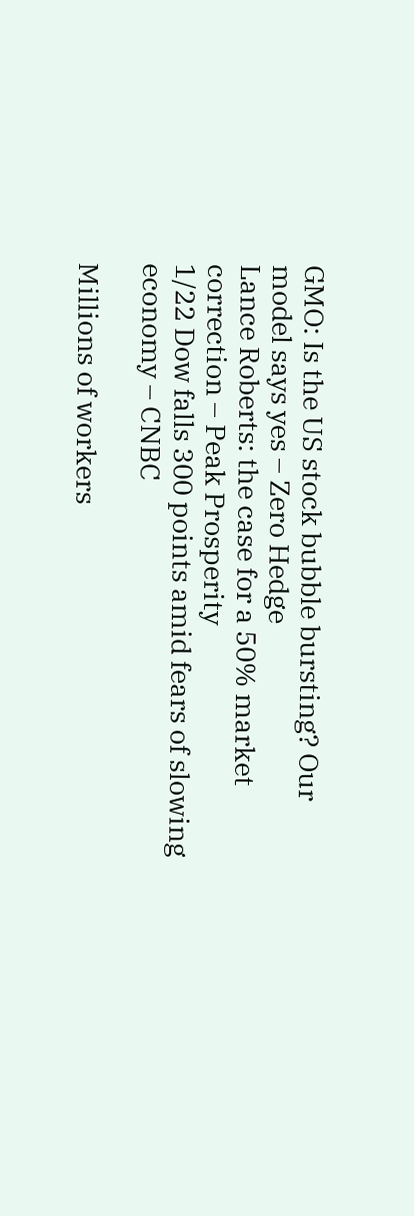GMO: Is the US stock bubble bursting? Our model says yes – Zero Hedge
Lance Roberts: the case for a 50% market correction – Peak Prosperity
1/22 Dow falls 300 points amid fears of slowing economy – CNBC

Millions of workers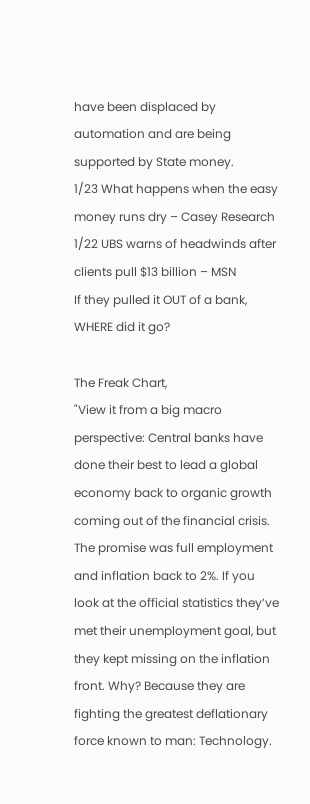have been displaced by automation and are being supported by State money.
1/23 What happens when the easy money runs dry – Casey Research
1/22 UBS warns of headwinds after clients pull $13 billion – MSN
If they pulled it OUT of a bank, WHERE did it go?

The Freak Chart,
"View it from a big macro perspective: Central banks have done their best to lead a global economy back to organic growth coming out of the financial crisis. The promise was full employment and inflation back to 2%. If you look at the official statistics they’ve met their unemployment goal, but they kept missing on the inflation front. Why? Because they are fighting the greatest deflationary force known to man: Technology.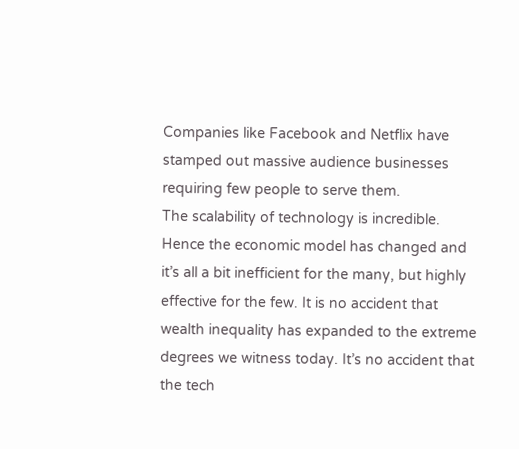Companies like Facebook and Netflix have stamped out massive audience businesses requiring few people to serve them.
The scalability of technology is incredible. Hence the economic model has changed and it’s all a bit inefficient for the many, but highly effective for the few. It is no accident that wealth inequality has expanded to the extreme degrees we witness today. It’s no accident that the tech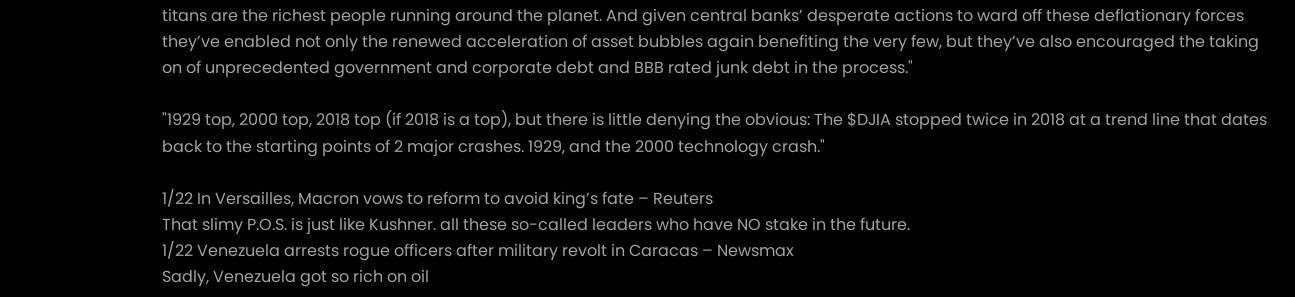titans are the richest people running around the planet. And given central banks’ desperate actions to ward off these deflationary forces they’ve enabled not only the renewed acceleration of asset bubbles again benefiting the very few, but they’ve also encouraged the taking on of unprecedented government and corporate debt and BBB rated junk debt in the process."

"1929 top, 2000 top, 2018 top (if 2018 is a top), but there is little denying the obvious: The $DJIA stopped twice in 2018 at a trend line that dates back to the starting points of 2 major crashes. 1929, and the 2000 technology crash."

1/22 In Versailles, Macron vows to reform to avoid king’s fate – Reuters
That slimy P.O.S. is just like Kushner. all these so-called leaders who have NO stake in the future.
1/22 Venezuela arrests rogue officers after military revolt in Caracas – Newsmax
Sadly, Venezuela got so rich on oil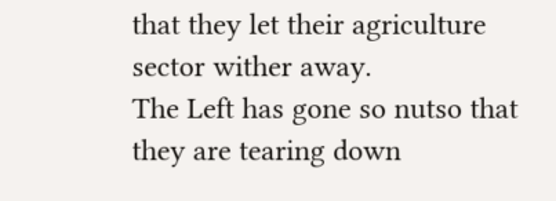that they let their agriculture sector wither away.
The Left has gone so nutso that they are tearing down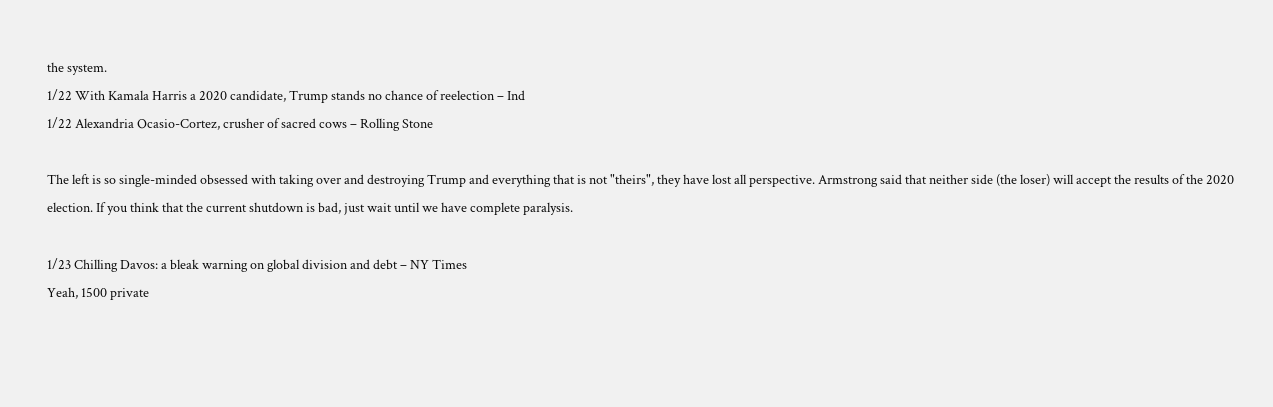the system.
1/22 With Kamala Harris a 2020 candidate, Trump stands no chance of reelection – Ind
1/22 Alexandria Ocasio-Cortez, crusher of sacred cows – Rolling Stone

The left is so single-minded obsessed with taking over and destroying Trump and everything that is not "theirs", they have lost all perspective. Armstrong said that neither side (the loser) will accept the results of the 2020 election. If you think that the current shutdown is bad, just wait until we have complete paralysis.

1/23 Chilling Davos: a bleak warning on global division and debt – NY Times
Yeah, 1500 private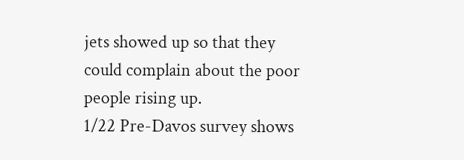jets showed up so that they could complain about the poor people rising up.
1/22 Pre-Davos survey shows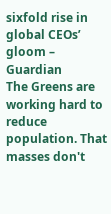sixfold rise in global CEOs’ gloom – Guardian
The Greens are working hard to reduce population. That masses don't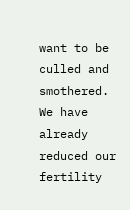want to be culled and smothered. We have already reduced our fertility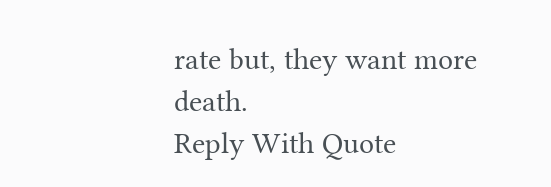rate but, they want more death.
Reply With Quote